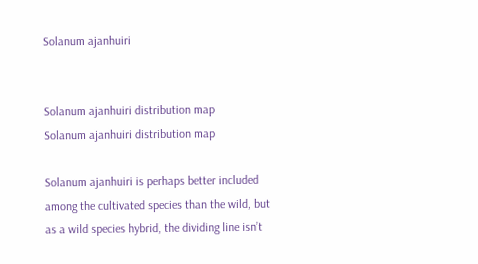Solanum ajanhuiri


Solanum ajanhuiri distribution map
Solanum ajanhuiri distribution map

Solanum ajanhuiri is perhaps better included among the cultivated species than the wild, but as a wild species hybrid, the dividing line isn’t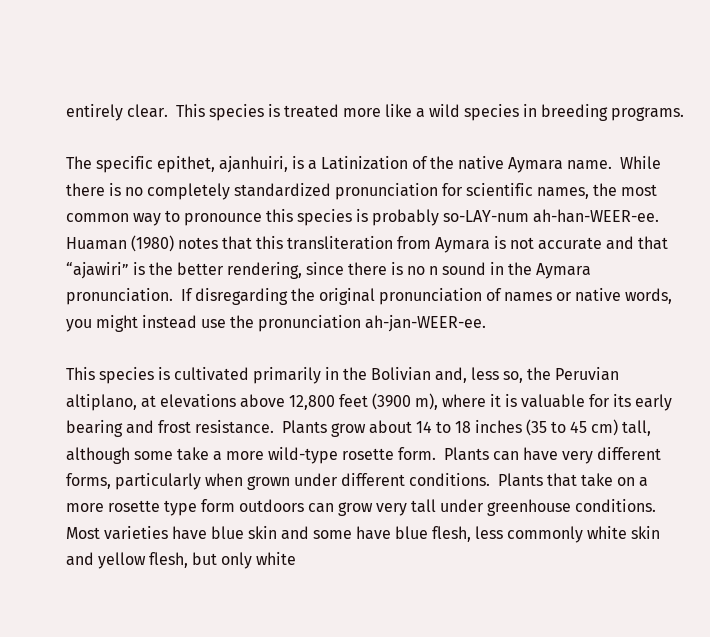entirely clear.  This species is treated more like a wild species in breeding programs.

The specific epithet, ajanhuiri, is a Latinization of the native Aymara name.  While there is no completely standardized pronunciation for scientific names, the most common way to pronounce this species is probably so-LAY-num ah-han-WEER-ee.  Huaman (1980) notes that this transliteration from Aymara is not accurate and that “ajawiri” is the better rendering, since there is no n sound in the Aymara pronunciation.  If disregarding the original pronunciation of names or native words, you might instead use the pronunciation ah-jan-WEER-ee.

This species is cultivated primarily in the Bolivian and, less so, the Peruvian altiplano, at elevations above 12,800 feet (3900 m), where it is valuable for its early bearing and frost resistance.  Plants grow about 14 to 18 inches (35 to 45 cm) tall, although some take a more wild-type rosette form.  Plants can have very different forms, particularly when grown under different conditions.  Plants that take on a more rosette type form outdoors can grow very tall under greenhouse conditions.  Most varieties have blue skin and some have blue flesh, less commonly white skin and yellow flesh, but only white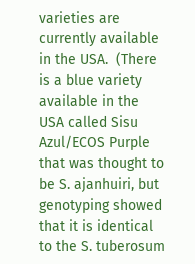varieties are currently available in the USA.  (There is a blue variety available in the USA called Sisu Azul/ECOS Purple that was thought to be S. ajanhuiri, but genotyping showed that it is identical to the S. tuberosum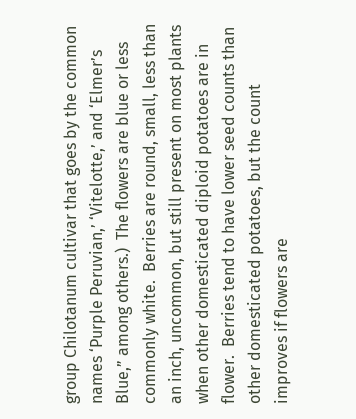group Chilotanum cultivar that goes by the common names ‘Purple Peruvian,’ ‘Vitelotte,’ and ‘Elmer’s Blue,” among others.)  The flowers are blue or less commonly white.  Berries are round, small, less than an inch, uncommon, but still present on most plants when other domesticated diploid potatoes are in flower.  Berries tend to have lower seed counts than other domesticated potatoes, but the count improves if flowers are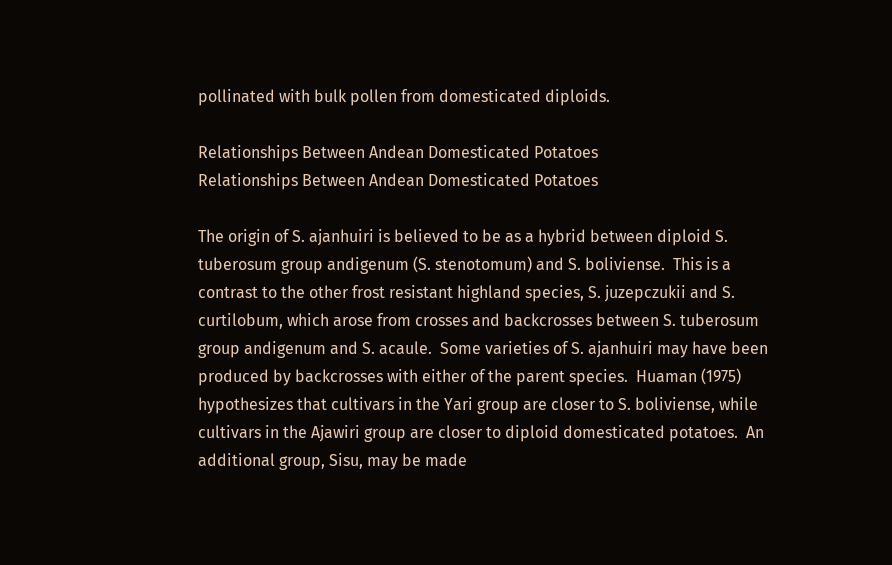pollinated with bulk pollen from domesticated diploids.

Relationships Between Andean Domesticated Potatoes
Relationships Between Andean Domesticated Potatoes

The origin of S. ajanhuiri is believed to be as a hybrid between diploid S. tuberosum group andigenum (S. stenotomum) and S. boliviense.  This is a contrast to the other frost resistant highland species, S. juzepczukii and S. curtilobum, which arose from crosses and backcrosses between S. tuberosum group andigenum and S. acaule.  Some varieties of S. ajanhuiri may have been produced by backcrosses with either of the parent species.  Huaman (1975) hypothesizes that cultivars in the Yari group are closer to S. boliviense, while cultivars in the Ajawiri group are closer to diploid domesticated potatoes.  An additional group, Sisu, may be made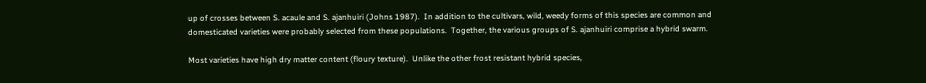up of crosses between S. acaule and S. ajanhuiri (Johns 1987).  In addition to the cultivars, wild, weedy forms of this species are common and domesticated varieties were probably selected from these populations.  Together, the various groups of S. ajanhuiri comprise a hybrid swarm.

Most varieties have high dry matter content (floury texture).  Unlike the other frost resistant hybrid species,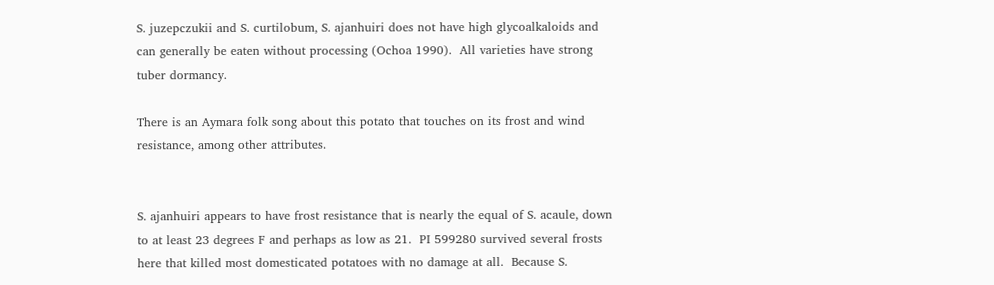S. juzepczukii and S. curtilobum, S. ajanhuiri does not have high glycoalkaloids and can generally be eaten without processing (Ochoa 1990).  All varieties have strong tuber dormancy.

There is an Aymara folk song about this potato that touches on its frost and wind resistance, among other attributes.


S. ajanhuiri appears to have frost resistance that is nearly the equal of S. acaule, down to at least 23 degrees F and perhaps as low as 21.  PI 599280 survived several frosts here that killed most domesticated potatoes with no damage at all.  Because S.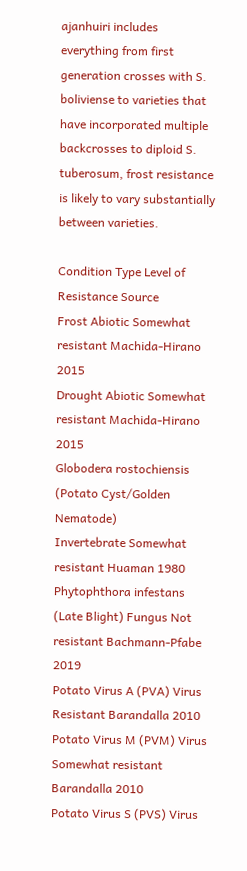ajanhuiri includes everything from first generation crosses with S. boliviense to varieties that have incorporated multiple backcrosses to diploid S. tuberosum, frost resistance is likely to vary substantially between varieties.

Condition Type Level of Resistance Source
Frost Abiotic Somewhat resistant Machida-Hirano 2015
Drought Abiotic Somewhat resistant Machida-Hirano 2015
Globodera rostochiensis (Potato Cyst/Golden Nematode)
Invertebrate Somewhat resistant Huaman 1980
Phytophthora infestans (Late Blight) Fungus Not resistant Bachmann-Pfabe 2019
Potato Virus A (PVA) Virus Resistant Barandalla 2010
Potato Virus M (PVM) Virus Somewhat resistant Barandalla 2010
Potato Virus S (PVS) Virus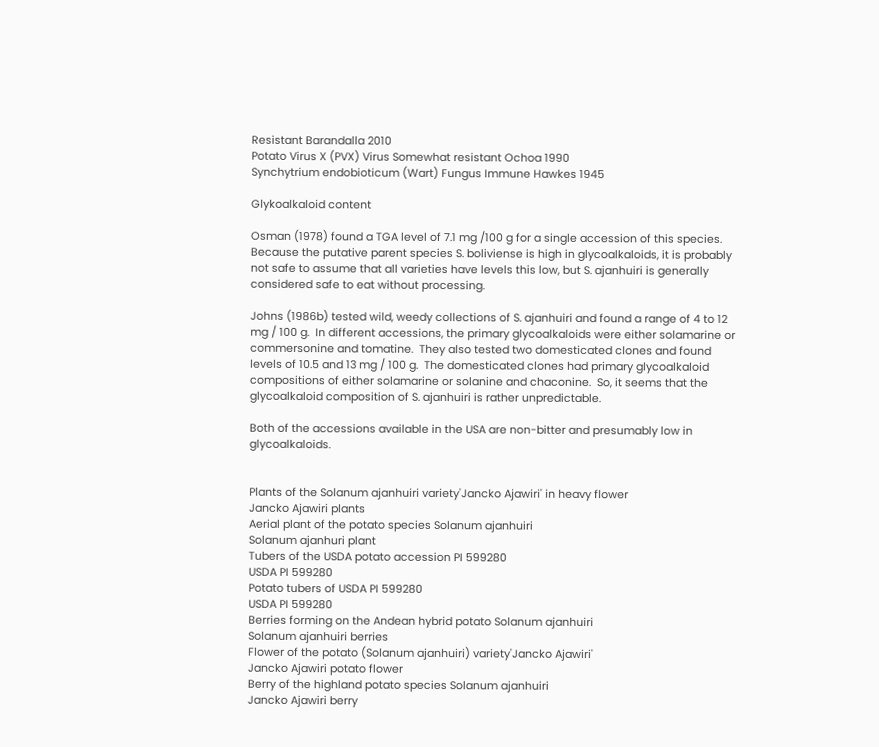Resistant Barandalla 2010
Potato Virus X (PVX) Virus Somewhat resistant Ochoa 1990
Synchytrium endobioticum (Wart) Fungus Immune Hawkes 1945

Glykoalkaloid content

Osman (1978) found a TGA level of 7.1 mg /100 g for a single accession of this species.  Because the putative parent species S. boliviense is high in glycoalkaloids, it is probably not safe to assume that all varieties have levels this low, but S. ajanhuiri is generally considered safe to eat without processing.

Johns (1986b) tested wild, weedy collections of S. ajanhuiri and found a range of 4 to 12 mg / 100 g.  In different accessions, the primary glycoalkaloids were either solamarine or commersonine and tomatine.  They also tested two domesticated clones and found levels of 10.5 and 13 mg / 100 g.  The domesticated clones had primary glycoalkaloid compositions of either solamarine or solanine and chaconine.  So, it seems that the glycoalkaloid composition of S. ajanhuiri is rather unpredictable.

Both of the accessions available in the USA are non-bitter and presumably low in glycoalkaloids.


Plants of the Solanum ajanhuiri variety'Jancko Ajawiri' in heavy flower
Jancko Ajawiri plants
Aerial plant of the potato species Solanum ajanhuiri
Solanum ajanhuri plant
Tubers of the USDA potato accession PI 599280
USDA PI 599280
Potato tubers of USDA PI 599280
USDA PI 599280
Berries forming on the Andean hybrid potato Solanum ajanhuiri
Solanum ajanhuiri berries
Flower of the potato (Solanum ajanhuiri) variety'Jancko Ajawiri'
Jancko Ajawiri potato flower
Berry of the highland potato species Solanum ajanhuiri
Jancko Ajawiri berry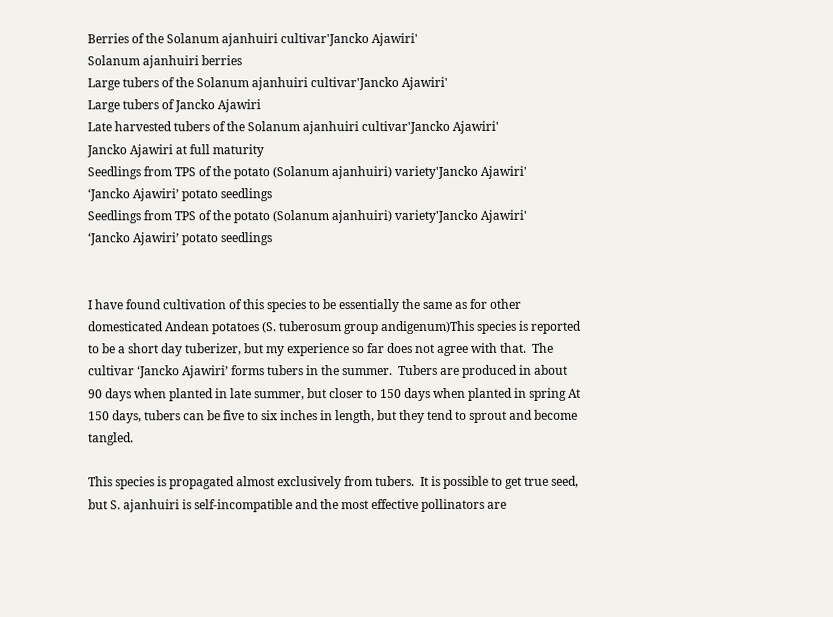Berries of the Solanum ajanhuiri cultivar'Jancko Ajawiri'
Solanum ajanhuiri berries
Large tubers of the Solanum ajanhuiri cultivar'Jancko Ajawiri'
Large tubers of Jancko Ajawiri
Late harvested tubers of the Solanum ajanhuiri cultivar'Jancko Ajawiri'
Jancko Ajawiri at full maturity
Seedlings from TPS of the potato (Solanum ajanhuiri) variety'Jancko Ajawiri'
‘Jancko Ajawiri’ potato seedlings
Seedlings from TPS of the potato (Solanum ajanhuiri) variety'Jancko Ajawiri'
‘Jancko Ajawiri’ potato seedlings


I have found cultivation of this species to be essentially the same as for other domesticated Andean potatoes (S. tuberosum group andigenum)This species is reported to be a short day tuberizer, but my experience so far does not agree with that.  The cultivar ‘Jancko Ajawiri’ forms tubers in the summer.  Tubers are produced in about 90 days when planted in late summer, but closer to 150 days when planted in spring At 150 days, tubers can be five to six inches in length, but they tend to sprout and become tangled.

This species is propagated almost exclusively from tubers.  It is possible to get true seed, but S. ajanhuiri is self-incompatible and the most effective pollinators are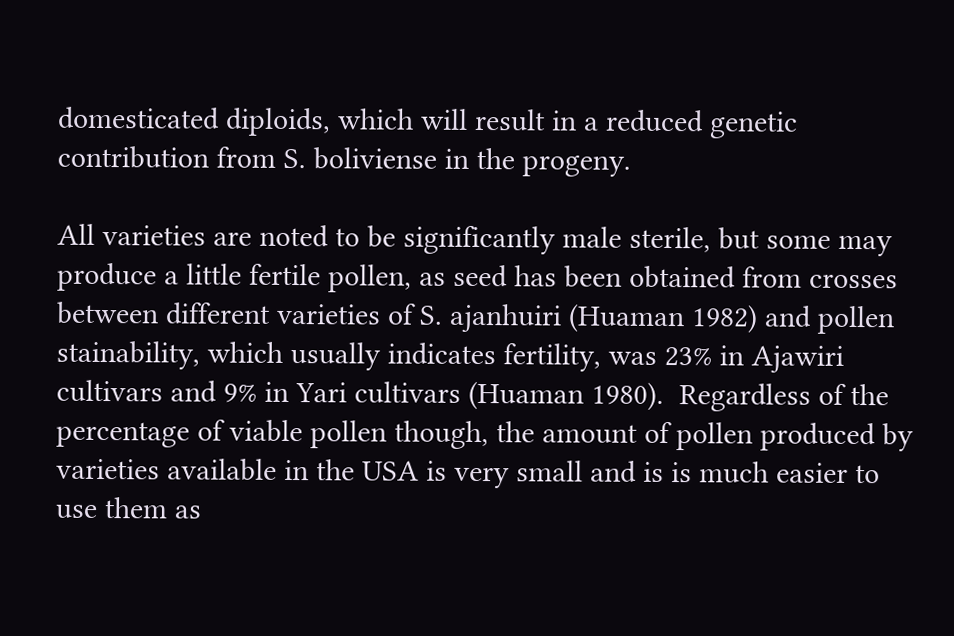domesticated diploids, which will result in a reduced genetic contribution from S. boliviense in the progeny.

All varieties are noted to be significantly male sterile, but some may produce a little fertile pollen, as seed has been obtained from crosses between different varieties of S. ajanhuiri (Huaman 1982) and pollen stainability, which usually indicates fertility, was 23% in Ajawiri cultivars and 9% in Yari cultivars (Huaman 1980).  Regardless of the percentage of viable pollen though, the amount of pollen produced by varieties available in the USA is very small and is is much easier to use them as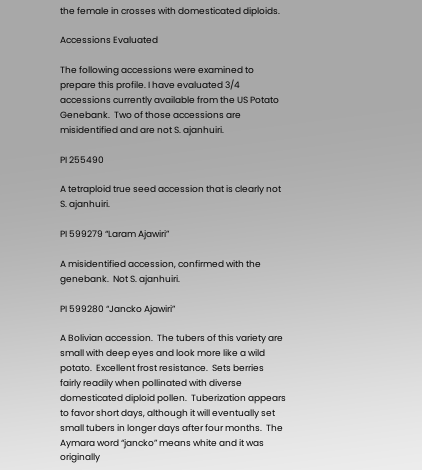the female in crosses with domesticated diploids.

Accessions Evaluated

The following accessions were examined to prepare this profile. I have evaluated 3/4 accessions currently available from the US Potato Genebank.  Two of those accessions are misidentified and are not S. ajanhuiri.

PI 255490

A tetraploid true seed accession that is clearly not S. ajanhuiri.

PI 599279 “Laram Ajawiri”

A misidentified accession, confirmed with the genebank.  Not S. ajanhuiri.

PI 599280 “Jancko Ajawiri”

A Bolivian accession.  The tubers of this variety are small with deep eyes and look more like a wild potato.  Excellent frost resistance.  Sets berries fairly readily when pollinated with diverse domesticated diploid pollen.  Tuberization appears to favor short days, although it will eventually set small tubers in longer days after four months.  The Aymara word “jancko” means white and it was originally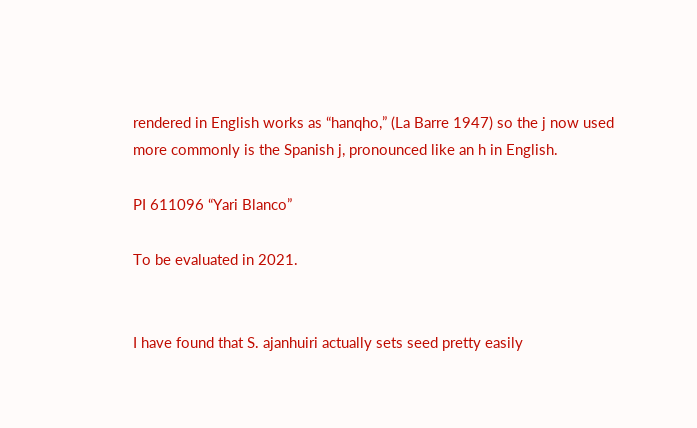rendered in English works as “hanqho,” (La Barre 1947) so the j now used more commonly is the Spanish j, pronounced like an h in English.

PI 611096 “Yari Blanco”

To be evaluated in 2021.


I have found that S. ajanhuiri actually sets seed pretty easily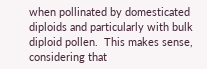when pollinated by domesticated diploids and particularly with bulk diploid pollen.  This makes sense, considering that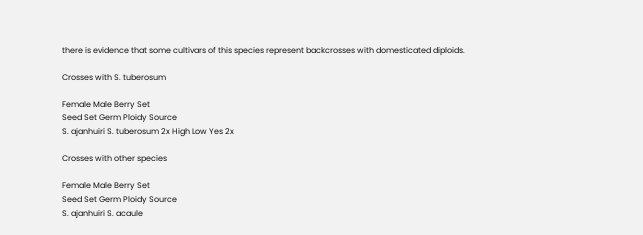there is evidence that some cultivars of this species represent backcrosses with domesticated diploids.

Crosses with S. tuberosum

Female Male Berry Set
Seed Set Germ Ploidy Source
S. ajanhuiri S. tuberosum 2x High Low Yes 2x

Crosses with other species

Female Male Berry Set
Seed Set Germ Ploidy Source
S. ajanhuiri S. acaule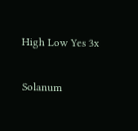High Low Yes 3x


Solanum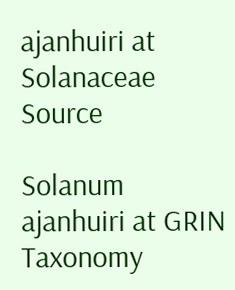ajanhuiri at Solanaceae Source

Solanum ajanhuiri at GRIN Taxonomy